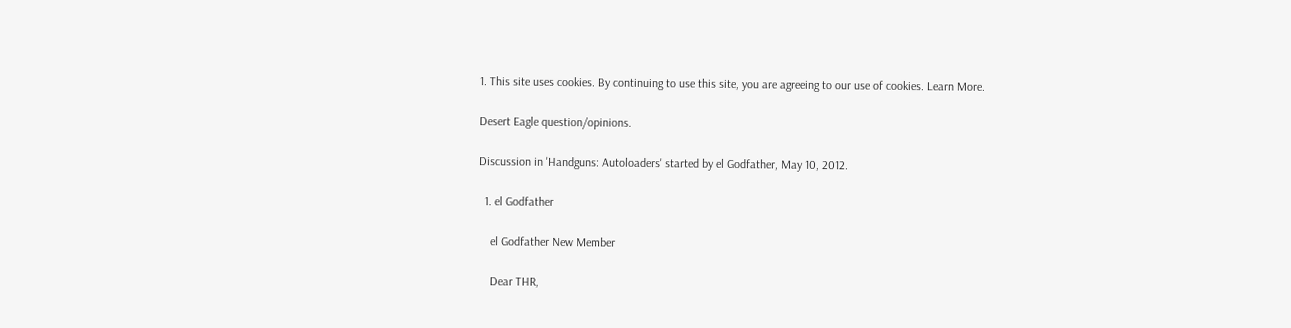1. This site uses cookies. By continuing to use this site, you are agreeing to our use of cookies. Learn More.

Desert Eagle question/opinions.

Discussion in 'Handguns: Autoloaders' started by el Godfather, May 10, 2012.

  1. el Godfather

    el Godfather New Member

    Dear THR,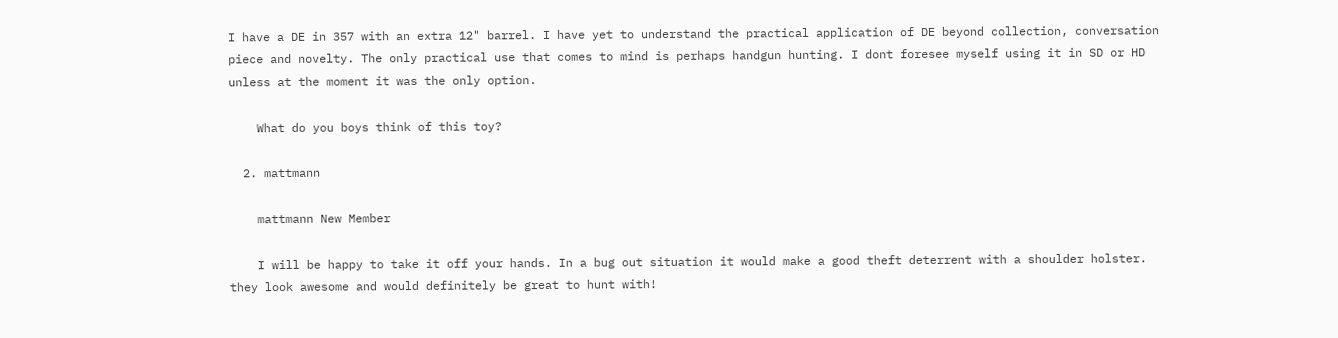I have a DE in 357 with an extra 12" barrel. I have yet to understand the practical application of DE beyond collection, conversation piece and novelty. The only practical use that comes to mind is perhaps handgun hunting. I dont foresee myself using it in SD or HD unless at the moment it was the only option.

    What do you boys think of this toy?

  2. mattmann

    mattmann New Member

    I will be happy to take it off your hands. In a bug out situation it would make a good theft deterrent with a shoulder holster. they look awesome and would definitely be great to hunt with!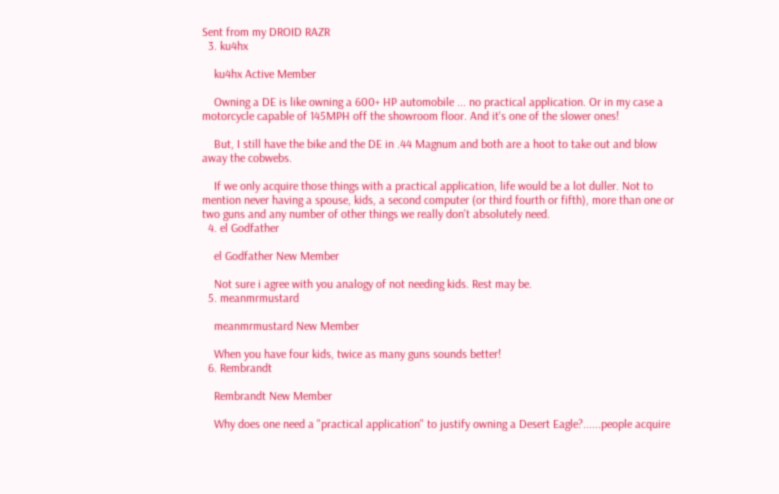Sent from my DROID RAZR
  3. ku4hx

    ku4hx Active Member

    Owning a DE is like owning a 600+ HP automobile ... no practical application. Or in my case a motorcycle capable of 145MPH off the showroom floor. And it's one of the slower ones!

    But, I still have the bike and the DE in .44 Magnum and both are a hoot to take out and blow away the cobwebs.

    If we only acquire those things with a practical application, life would be a lot duller. Not to mention never having a spouse, kids, a second computer (or third fourth or fifth), more than one or two guns and any number of other things we really don't absolutely need.
  4. el Godfather

    el Godfather New Member

    Not sure i agree with you analogy of not needing kids. Rest may be.
  5. meanmrmustard

    meanmrmustard New Member

    When you have four kids, twice as many guns sounds better!
  6. Rembrandt

    Rembrandt New Member

    Why does one need a "practical application" to justify owning a Desert Eagle?......people acquire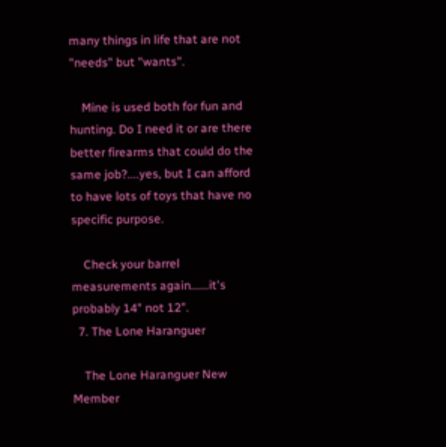many things in life that are not "needs" but "wants".

    Mine is used both for fun and hunting. Do I need it or are there better firearms that could do the same job?....yes, but I can afford to have lots of toys that have no specific purpose.

    Check your barrel measurements again......it's probably 14" not 12".
  7. The Lone Haranguer

    The Lone Haranguer New Member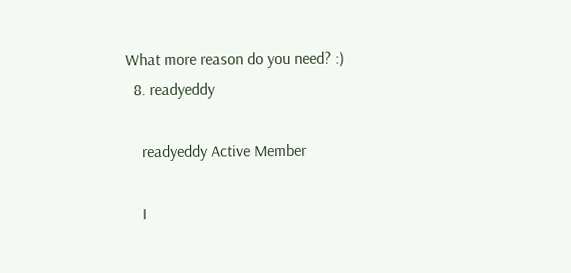What more reason do you need? :)
  8. readyeddy

    readyeddy Active Member

    I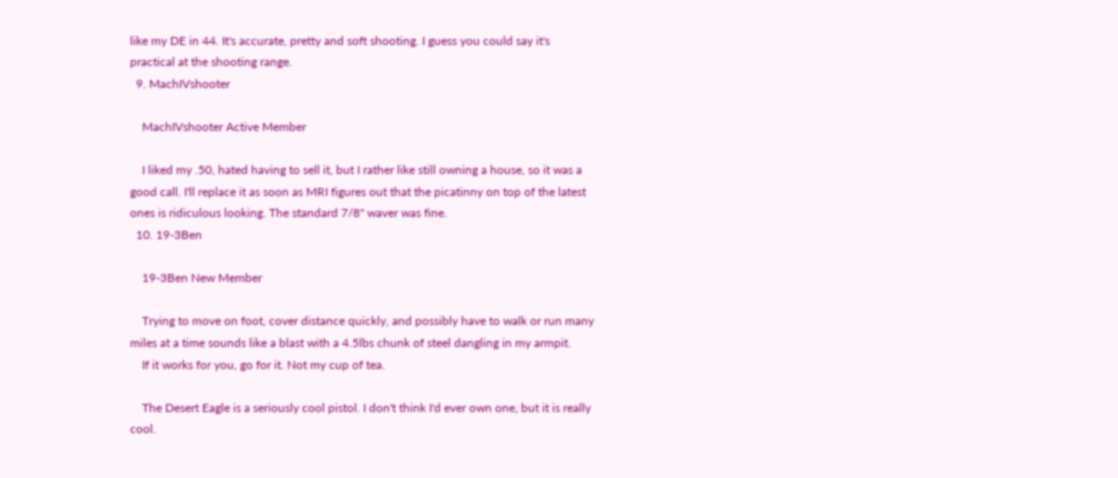like my DE in 44. It's accurate, pretty and soft shooting. I guess you could say it's practical at the shooting range.
  9. MachIVshooter

    MachIVshooter Active Member

    I liked my .50, hated having to sell it, but I rather like still owning a house, so it was a good call. I'll replace it as soon as MRI figures out that the picatinny on top of the latest ones is ridiculous looking. The standard 7/8" waver was fine.
  10. 19-3Ben

    19-3Ben New Member

    Trying to move on foot, cover distance quickly, and possibly have to walk or run many miles at a time sounds like a blast with a 4.5lbs chunk of steel dangling in my armpit.
    If it works for you, go for it. Not my cup of tea.

    The Desert Eagle is a seriously cool pistol. I don't think I'd ever own one, but it is really cool.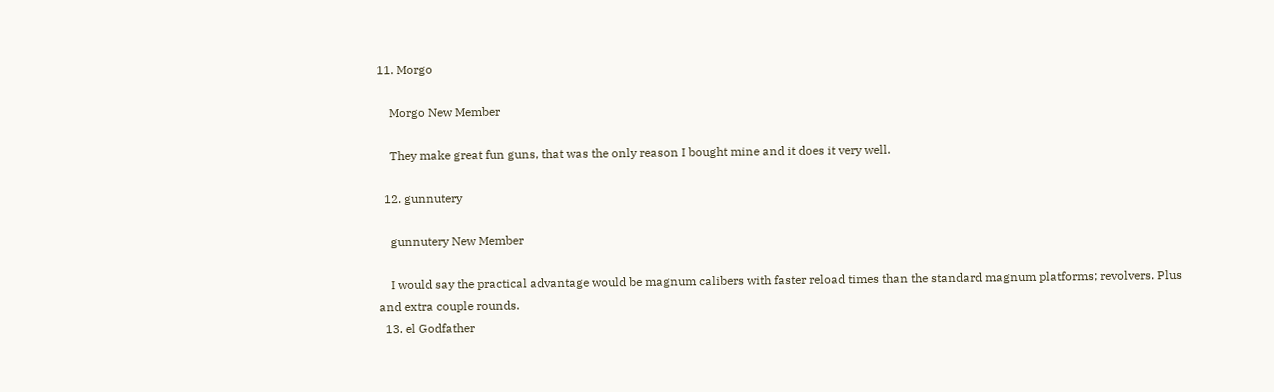11. Morgo

    Morgo New Member

    They make great fun guns, that was the only reason I bought mine and it does it very well.

  12. gunnutery

    gunnutery New Member

    I would say the practical advantage would be magnum calibers with faster reload times than the standard magnum platforms; revolvers. Plus and extra couple rounds.
  13. el Godfather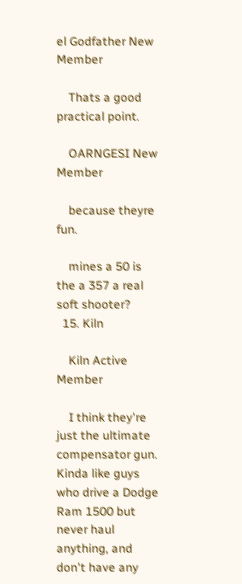el Godfather New Member

    Thats a good practical point.

    OARNGESI New Member

    because theyre fun.

    mines a 50 is the a 357 a real soft shooter?
  15. Kiln

    Kiln Active Member

    I think they're just the ultimate compensator gun. Kinda like guys who drive a Dodge Ram 1500 but never haul anything, and don't have any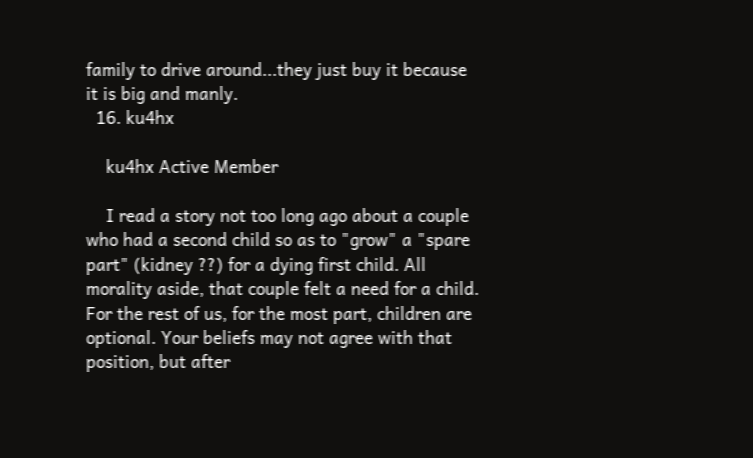family to drive around...they just buy it because it is big and manly.
  16. ku4hx

    ku4hx Active Member

    I read a story not too long ago about a couple who had a second child so as to "grow" a "spare part" (kidney ??) for a dying first child. All morality aside, that couple felt a need for a child. For the rest of us, for the most part, children are optional. Your beliefs may not agree with that position, but after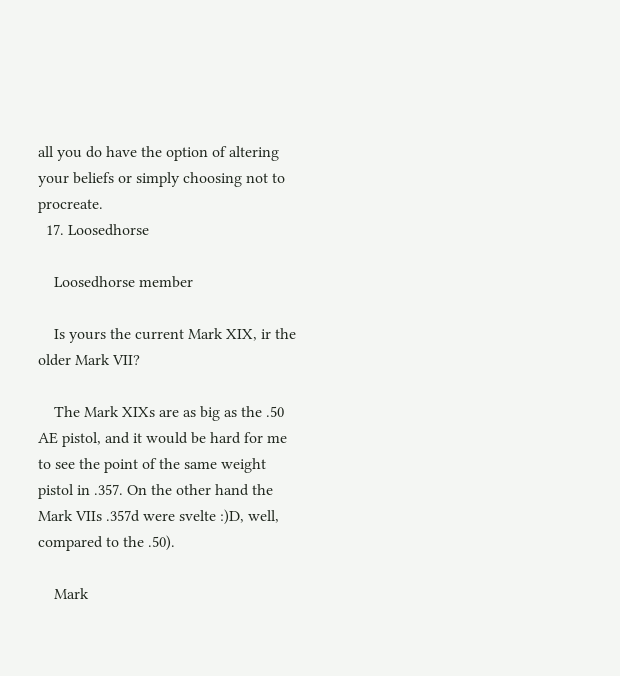all you do have the option of altering your beliefs or simply choosing not to procreate.
  17. Loosedhorse

    Loosedhorse member

    Is yours the current Mark XIX, ir the older Mark VII?

    The Mark XIXs are as big as the .50 AE pistol, and it would be hard for me to see the point of the same weight pistol in .357. On the other hand the Mark VIIs .357d were svelte :)D, well, compared to the .50).

    Mark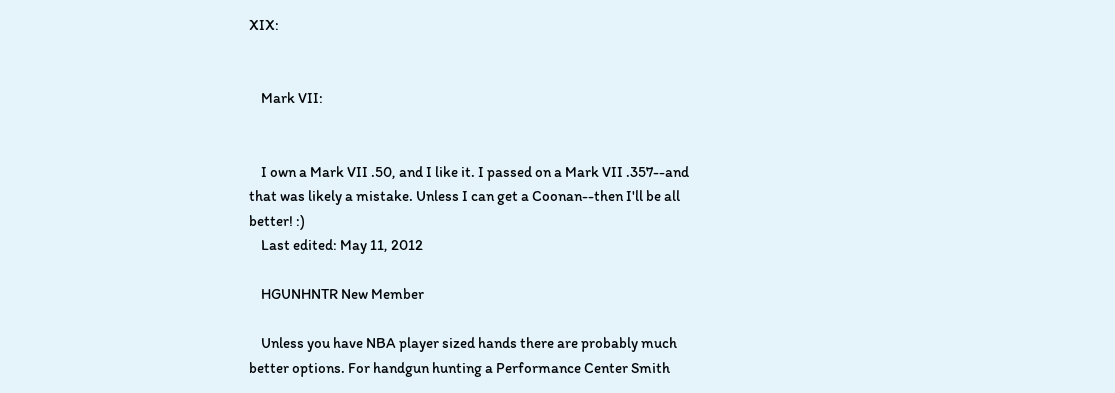XIX:


    Mark VII:


    I own a Mark VII .50, and I like it. I passed on a Mark VII .357--and that was likely a mistake. Unless I can get a Coonan--then I'll be all better! :)
    Last edited: May 11, 2012

    HGUNHNTR New Member

    Unless you have NBA player sized hands there are probably much better options. For handgun hunting a Performance Center Smith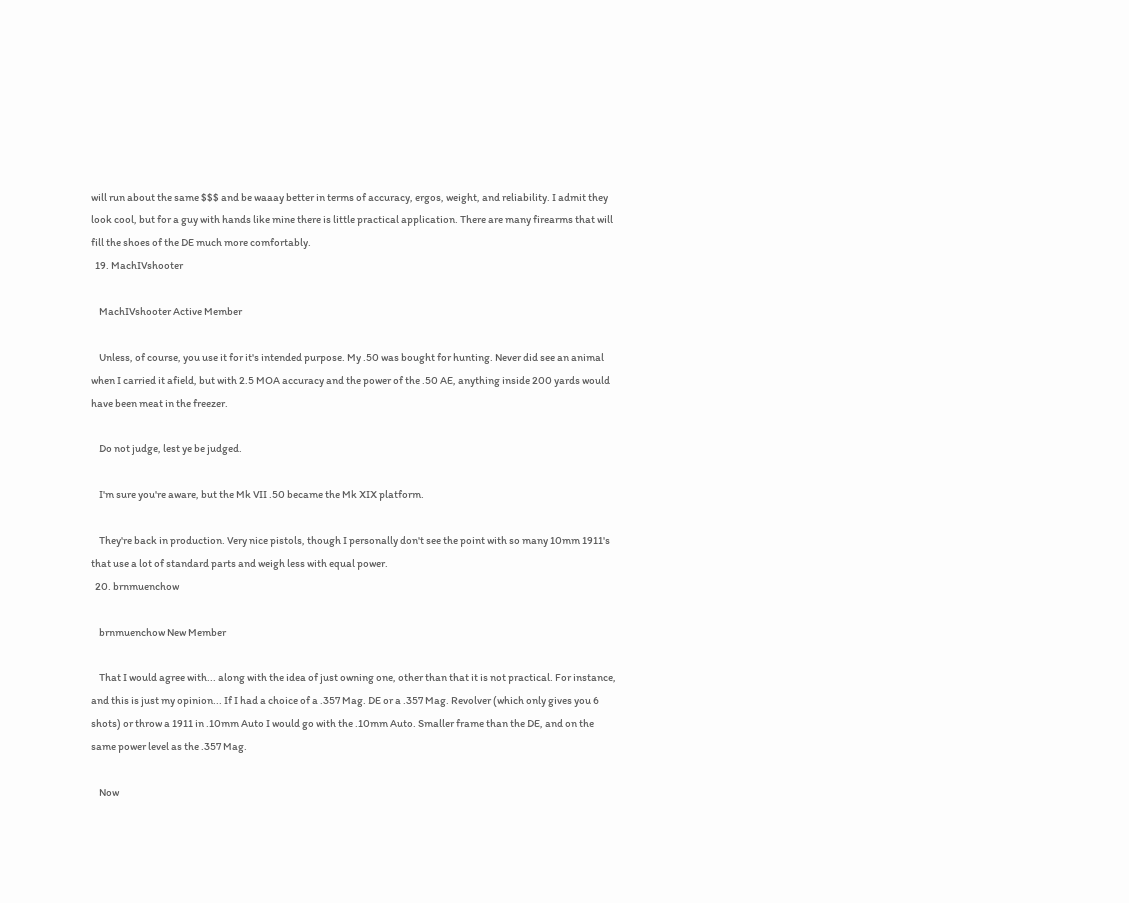will run about the same $$$ and be waaay better in terms of accuracy, ergos, weight, and reliability. I admit they look cool, but for a guy with hands like mine there is little practical application. There are many firearms that will fill the shoes of the DE much more comfortably.
  19. MachIVshooter

    MachIVshooter Active Member

    Unless, of course, you use it for it's intended purpose. My .50 was bought for hunting. Never did see an animal when I carried it afield, but with 2.5 MOA accuracy and the power of the .50 AE, anything inside 200 yards would have been meat in the freezer.

    Do not judge, lest ye be judged.

    I'm sure you're aware, but the Mk VII .50 became the Mk XIX platform.

    They're back in production. Very nice pistols, though I personally don't see the point with so many 10mm 1911's that use a lot of standard parts and weigh less with equal power.
  20. brnmuenchow

    brnmuenchow New Member

    That I would agree with... along with the idea of just owning one, other than that it is not practical. For instance, and this is just my opinion... If I had a choice of a .357 Mag. DE or a .357 Mag. Revolver (which only gives you 6 shots) or throw a 1911 in .10mm Auto I would go with the .10mm Auto. Smaller frame than the DE, and on the same power level as the .357 Mag.

    Now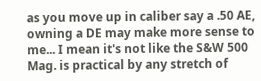as you move up in caliber say a .50 AE, owning a DE may make more sense to me... I mean it's not like the S&W 500 Mag. is practical by any stretch of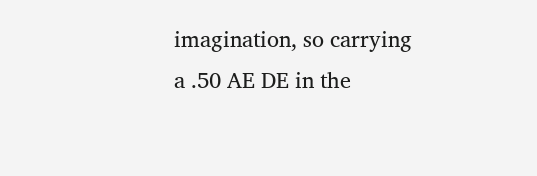imagination, so carrying a .50 AE DE in the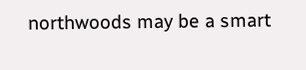northwoods may be a smart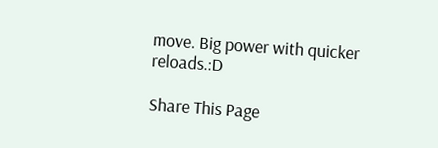move. Big power with quicker reloads.:D

Share This Page